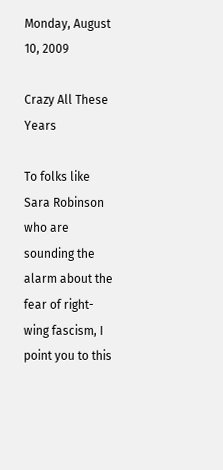Monday, August 10, 2009

Crazy All These Years

To folks like Sara Robinson who are sounding the alarm about the fear of right-wing fascism, I point you to this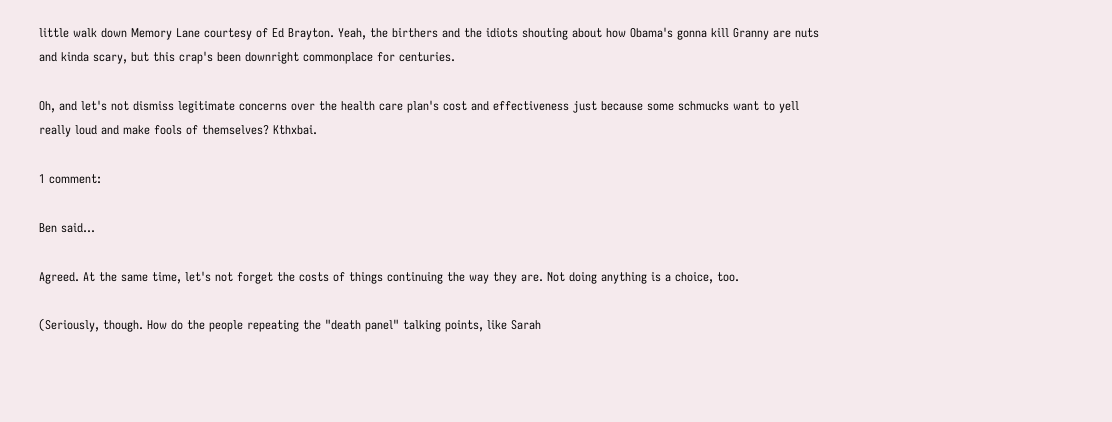little walk down Memory Lane courtesy of Ed Brayton. Yeah, the birthers and the idiots shouting about how Obama's gonna kill Granny are nuts and kinda scary, but this crap's been downright commonplace for centuries.

Oh, and let's not dismiss legitimate concerns over the health care plan's cost and effectiveness just because some schmucks want to yell really loud and make fools of themselves? Kthxbai.

1 comment:

Ben said...

Agreed. At the same time, let's not forget the costs of things continuing the way they are. Not doing anything is a choice, too.

(Seriously, though. How do the people repeating the "death panel" talking points, like Sarah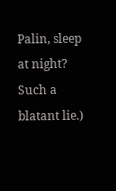Palin, sleep at night? Such a blatant lie.)